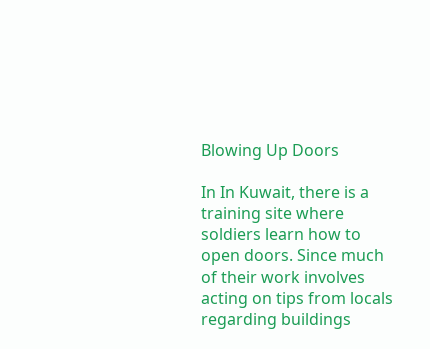Blowing Up Doors

In In Kuwait, there is a training site where soldiers learn how to open doors. Since much of their work involves acting on tips from locals regarding buildings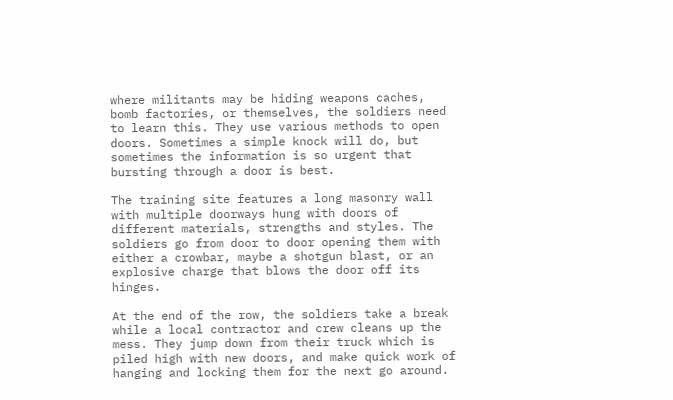where militants may be hiding weapons caches, bomb factories, or themselves, the soldiers need to learn this. They use various methods to open doors. Sometimes a simple knock will do, but sometimes the information is so urgent that bursting through a door is best.

The training site features a long masonry wall with multiple doorways hung with doors of different materials, strengths and styles. The soldiers go from door to door opening them with either a crowbar, maybe a shotgun blast, or an explosive charge that blows the door off its hinges.

At the end of the row, the soldiers take a break while a local contractor and crew cleans up the mess. They jump down from their truck which is piled high with new doors, and make quick work of hanging and locking them for the next go around.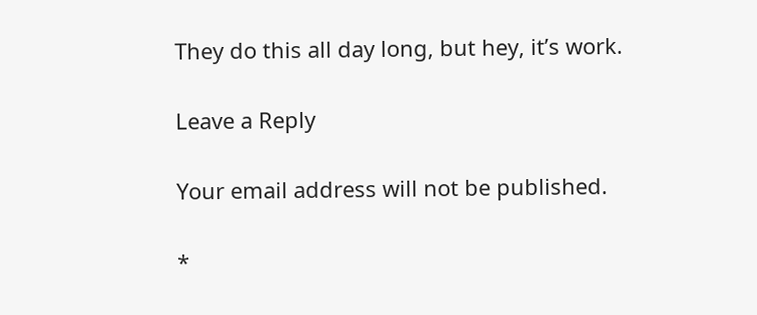They do this all day long, but hey, it’s work.

Leave a Reply

Your email address will not be published.

*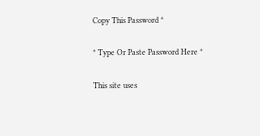Copy This Password *

* Type Or Paste Password Here *

This site uses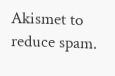Akismet to reduce spam.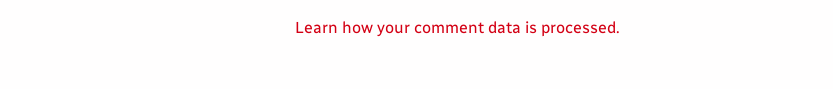Learn how your comment data is processed.